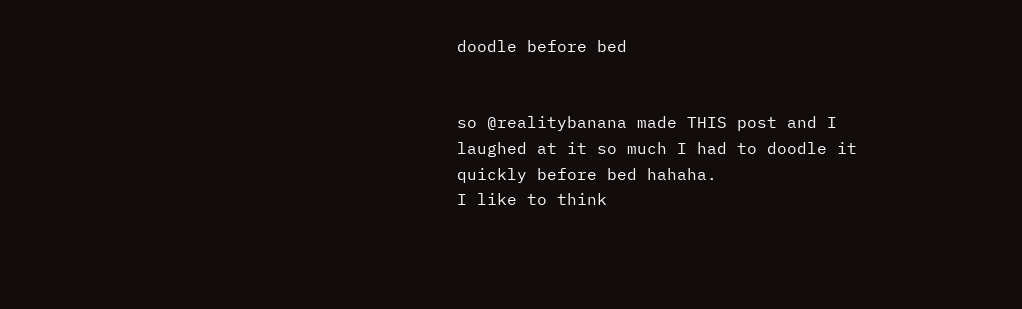doodle before bed


so @realitybanana made THIS post and I laughed at it so much I had to doodle it quickly before bed hahaha.
I like to think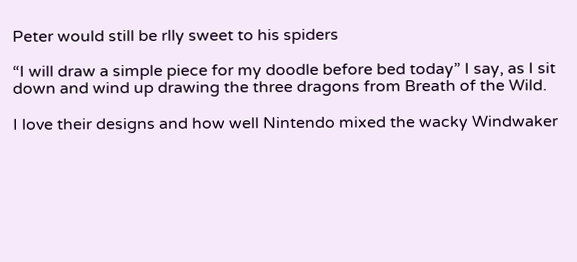Peter would still be rlly sweet to his spiders

“I will draw a simple piece for my doodle before bed today” I say, as I sit down and wind up drawing the three dragons from Breath of the Wild.

I love their designs and how well Nintendo mixed the wacky Windwaker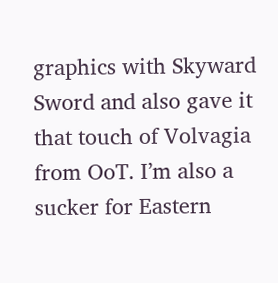graphics with Skyward Sword and also gave it that touch of Volvagia from OoT. I’m also a sucker for Eastern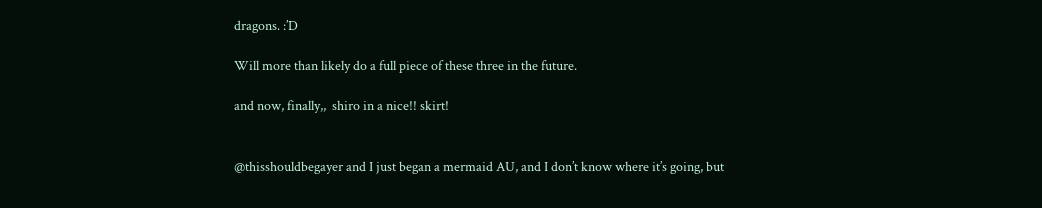dragons. :’D

Will more than likely do a full piece of these three in the future.

and now, finally,,  shiro in a nice!! skirt!


@thisshouldbegayer and I just began a mermaid AU, and I don’t know where it’s going, but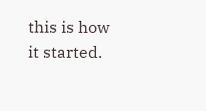this is how it started.